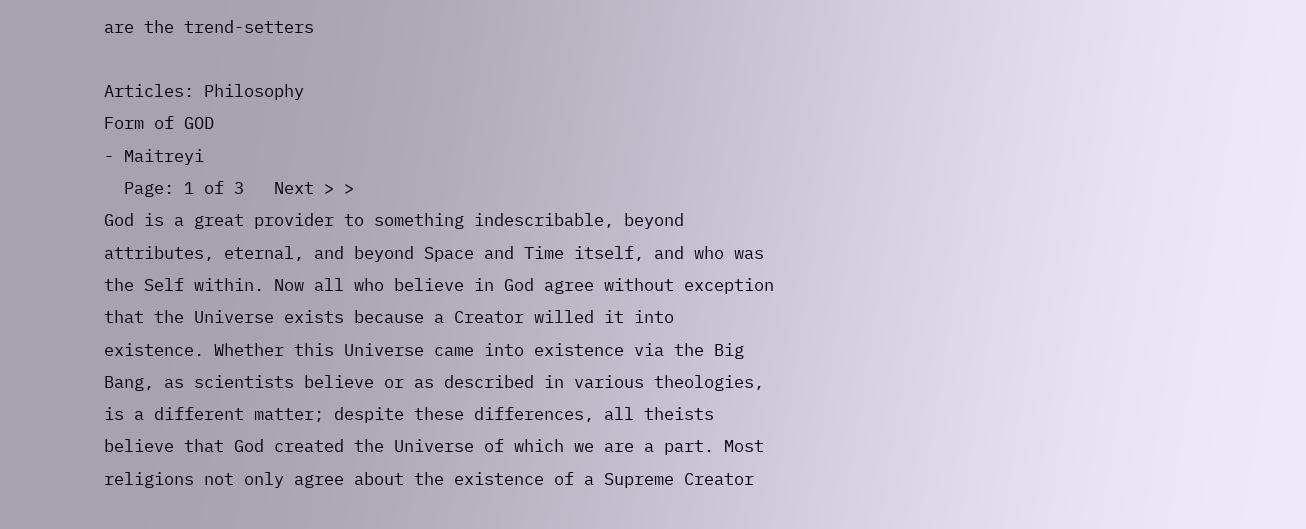are the trend-setters

Articles: Philosophy
Form of GOD
- Maitreyi
  Page: 1 of 3   Next > >
God is a great provider to something indescribable, beyond attributes, eternal, and beyond Space and Time itself, and who was the Self within. Now all who believe in God agree without exception that the Universe exists because a Creator willed it into existence. Whether this Universe came into existence via the Big Bang, as scientists believe or as described in various theologies, is a different matter; despite these differences, all theists believe that God created the Universe of which we are a part. Most religions not only agree about the existence of a Supreme Creator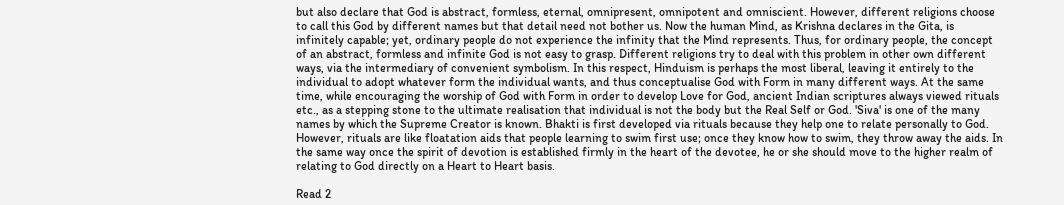but also declare that God is abstract, formless, eternal, omnipresent, omnipotent and omniscient. However, different religions choose to call this God by different names but that detail need not bother us. Now the human Mind, as Krishna declares in the Gita, is infinitely capable; yet, ordinary people do not experience the infinity that the Mind represents. Thus, for ordinary people, the concept of an abstract, formless and infinite God is not easy to grasp. Different religions try to deal with this problem in other own different ways, via the intermediary of convenient symbolism. In this respect, Hinduism is perhaps the most liberal, leaving it entirely to the individual to adopt whatever form the individual wants, and thus conceptualise God with Form in many different ways. At the same time, while encouraging the worship of God with Form in order to develop Love for God, ancient Indian scriptures always viewed rituals etc., as a stepping stone to the ultimate realisation that individual is not the body but the Real Self or God. 'Siva' is one of the many names by which the Supreme Creator is known. Bhakti is first developed via rituals because they help one to relate personally to God. However, rituals are like floatation aids that people learning to swim first use; once they know how to swim, they throw away the aids. In the same way once the spirit of devotion is established firmly in the heart of the devotee, he or she should move to the higher realm of relating to God directly on a Heart to Heart basis.

Read 2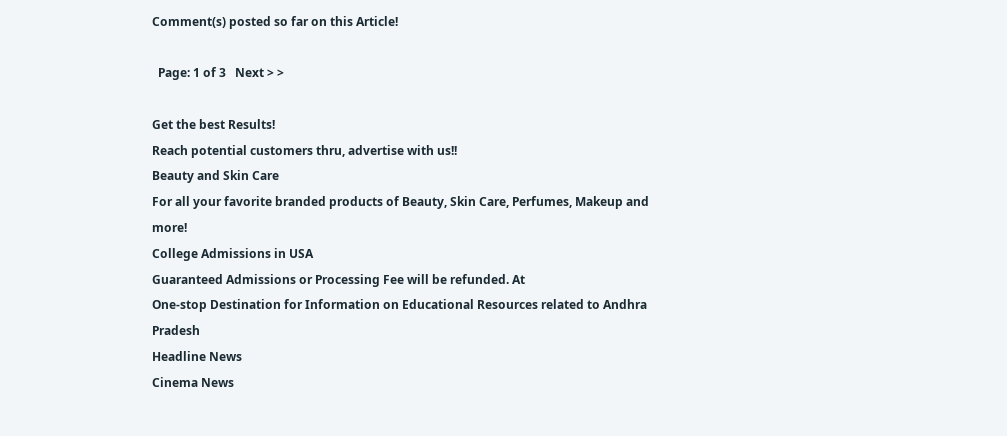Comment(s) posted so far on this Article!

  Page: 1 of 3   Next > >

Get the best Results!
Reach potential customers thru, advertise with us!!
Beauty and Skin Care
For all your favorite branded products of Beauty, Skin Care, Perfumes, Makeup and more!
College Admissions in USA
Guaranteed Admissions or Processing Fee will be refunded. At
One-stop Destination for Information on Educational Resources related to Andhra Pradesh
Headline News
Cinema News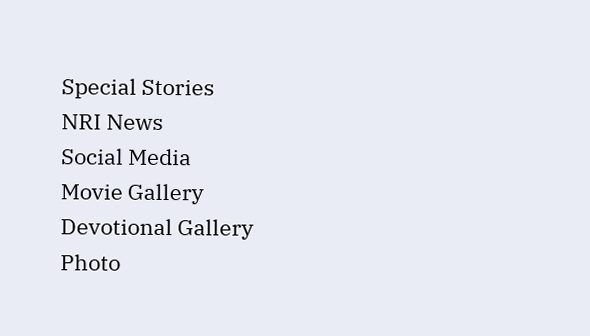Special Stories
NRI News
Social Media
Movie Gallery
Devotional Gallery
Photo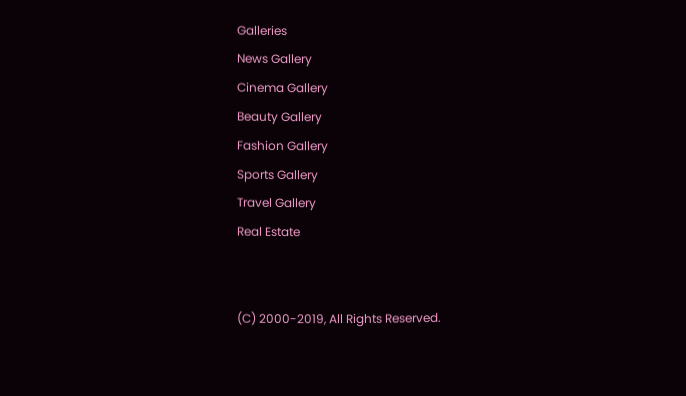Galleries
News Gallery
Cinema Gallery
Beauty Gallery
Fashion Gallery
Sports Gallery
Travel Gallery
Real Estate


(C) 2000-2019, All Rights Reserved.